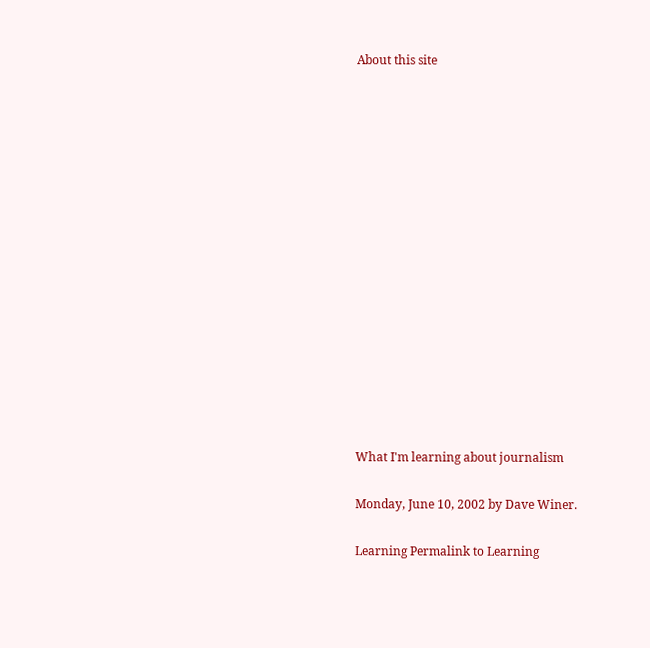About this site
















What I'm learning about journalism

Monday, June 10, 2002 by Dave Winer.

Learning Permalink to Learning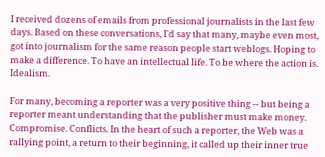I received dozens of emails from professional journalists in the last few days. Based on these conversations, I'd say that many, maybe even most, got into journalism for the same reason people start weblogs. Hoping to make a difference. To have an intellectual life. To be where the action is. Idealism.

For many, becoming a reporter was a very positive thing -- but being a reporter meant understanding that the publisher must make money. Compromise. Conflicts. In the heart of such a reporter, the Web was a rallying point, a return to their beginning, it called up their inner true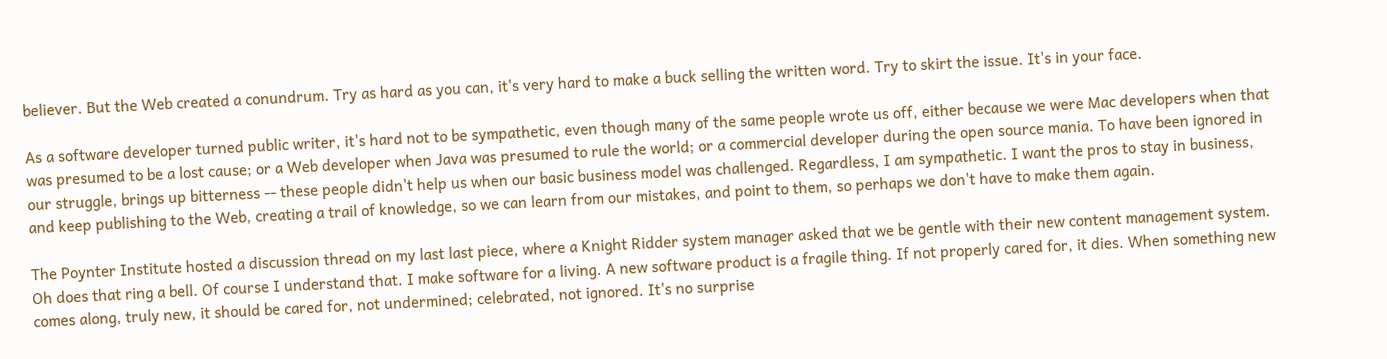believer. But the Web created a conundrum. Try as hard as you can, it's very hard to make a buck selling the written word. Try to skirt the issue. It's in your face.

As a software developer turned public writer, it's hard not to be sympathetic, even though many of the same people wrote us off, either because we were Mac developers when that was presumed to be a lost cause; or a Web developer when Java was presumed to rule the world; or a commercial developer during the open source mania. To have been ignored in our struggle, brings up bitterness -- these people didn't help us when our basic business model was challenged. Regardless, I am sympathetic. I want the pros to stay in business, and keep publishing to the Web, creating a trail of knowledge, so we can learn from our mistakes, and point to them, so perhaps we don't have to make them again.

The Poynter Institute hosted a discussion thread on my last last piece, where a Knight Ridder system manager asked that we be gentle with their new content management system. Oh does that ring a bell. Of course I understand that. I make software for a living. A new software product is a fragile thing. If not properly cared for, it dies. When something new comes along, truly new, it should be cared for, not undermined; celebrated, not ignored. It's no surprise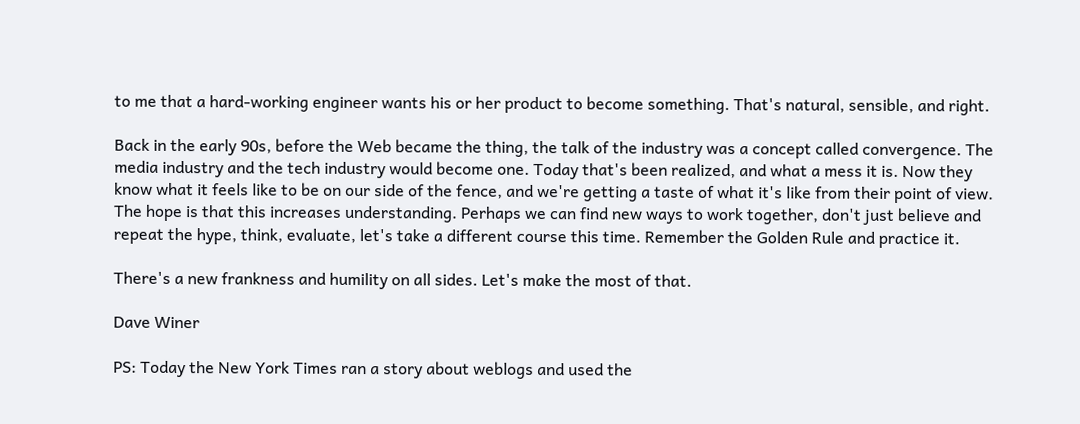to me that a hard-working engineer wants his or her product to become something. That's natural, sensible, and right.

Back in the early 90s, before the Web became the thing, the talk of the industry was a concept called convergence. The media industry and the tech industry would become one. Today that's been realized, and what a mess it is. Now they know what it feels like to be on our side of the fence, and we're getting a taste of what it's like from their point of view. The hope is that this increases understanding. Perhaps we can find new ways to work together, don't just believe and repeat the hype, think, evaluate, let's take a different course this time. Remember the Golden Rule and practice it.

There's a new frankness and humility on all sides. Let's make the most of that.

Dave Winer

PS: Today the New York Times ran a story about weblogs and used the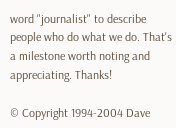word "journalist" to describe people who do what we do. That's a milestone worth noting and appreciating. Thanks!

© Copyright 1994-2004 Dave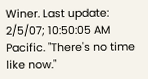Winer. Last update: 2/5/07; 10:50:05 AM Pacific. "There's no time like now."